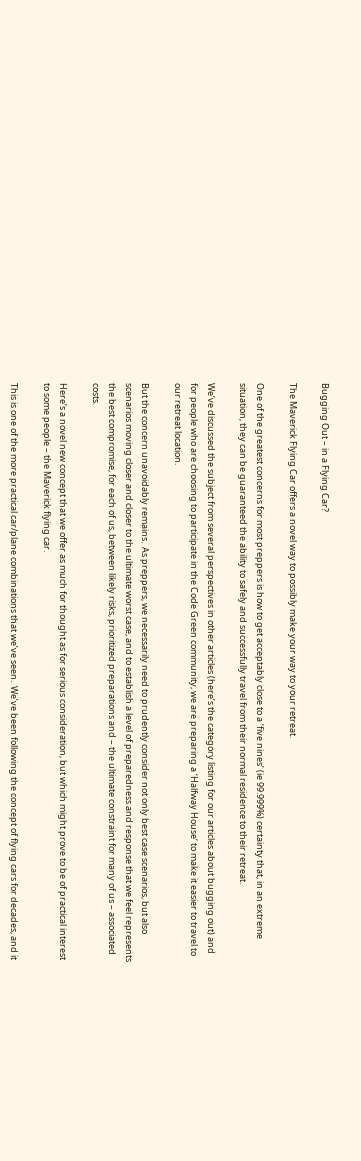Bugging Out – in a Flying Car?

The Maverick Flying Car offers a novel way to possibly make your way to your retreat.

One of the greatest concerns for most preppers is how to get acceptably close to a ‘five nines’ (ie 99.999%) certainty that, in an extreme situation, they can be guaranteed the ability to safely and successfully travel from their normal residence to their retreat.

We’ve discussed the subject from several perspectives in other articles (here’s the category listing for our articles about bugging out) and for people who are choosing to participate in the Code Green community, we are preparing a ‘Halfway House‘ to make it easier to travel to our retreat location.

But the concern unavoidably remains.  As preppers, we necessarily need to prudently consider not only best case scenarios, but also scenarios moving closer and closer to the ultimate worst case, and to establish a level of preparedness and response that we feel represents the best compromise, for each of us, between likely risks, prioritized preparations and – the ultimate constraint for many of us – associated costs.

Here’s a novel new concept that we offer as much for thought as for serious consideration, but which might prove to be of practical interest to some people – the Maverick flying car.

This is one of the more practical car/plane combinations that we’ve seen.  We’ve been following the concept of flying cars for decades, and it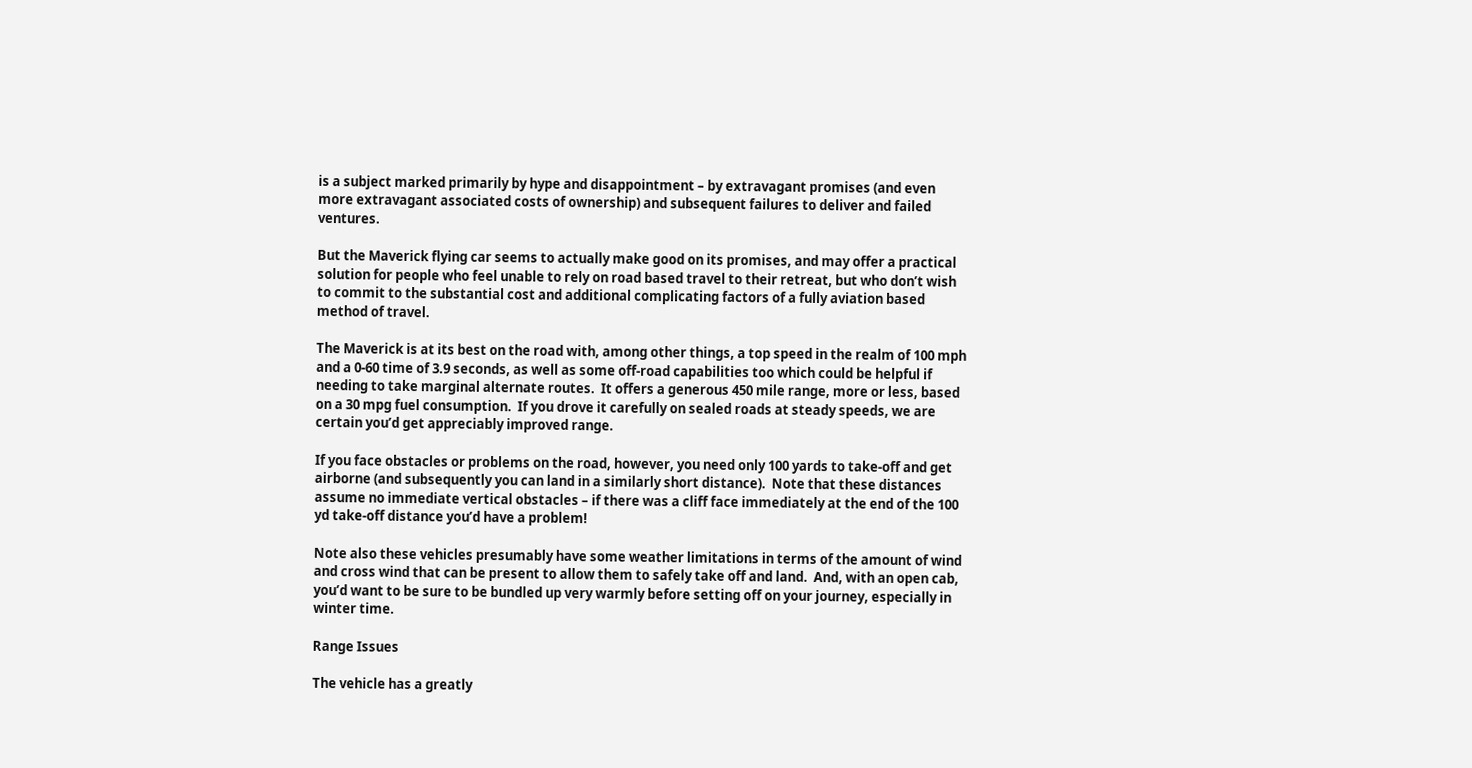is a subject marked primarily by hype and disappointment – by extravagant promises (and even more extravagant associated costs of ownership) and subsequent failures to deliver and failed ventures.

But the Maverick flying car seems to actually make good on its promises, and may offer a practical solution for people who feel unable to rely on road based travel to their retreat, but who don’t wish to commit to the substantial cost and additional complicating factors of a fully aviation based method of travel.

The Maverick is at its best on the road with, among other things, a top speed in the realm of 100 mph and a 0-60 time of 3.9 seconds, as well as some off-road capabilities too which could be helpful if needing to take marginal alternate routes.  It offers a generous 450 mile range, more or less, based on a 30 mpg fuel consumption.  If you drove it carefully on sealed roads at steady speeds, we are certain you’d get appreciably improved range.

If you face obstacles or problems on the road, however, you need only 100 yards to take-off and get airborne (and subsequently you can land in a similarly short distance).  Note that these distances assume no immediate vertical obstacles – if there was a cliff face immediately at the end of the 100 yd take-off distance you’d have a problem!

Note also these vehicles presumably have some weather limitations in terms of the amount of wind and cross wind that can be present to allow them to safely take off and land.  And, with an open cab, you’d want to be sure to be bundled up very warmly before setting off on your journey, especially in winter time.

Range Issues

The vehicle has a greatly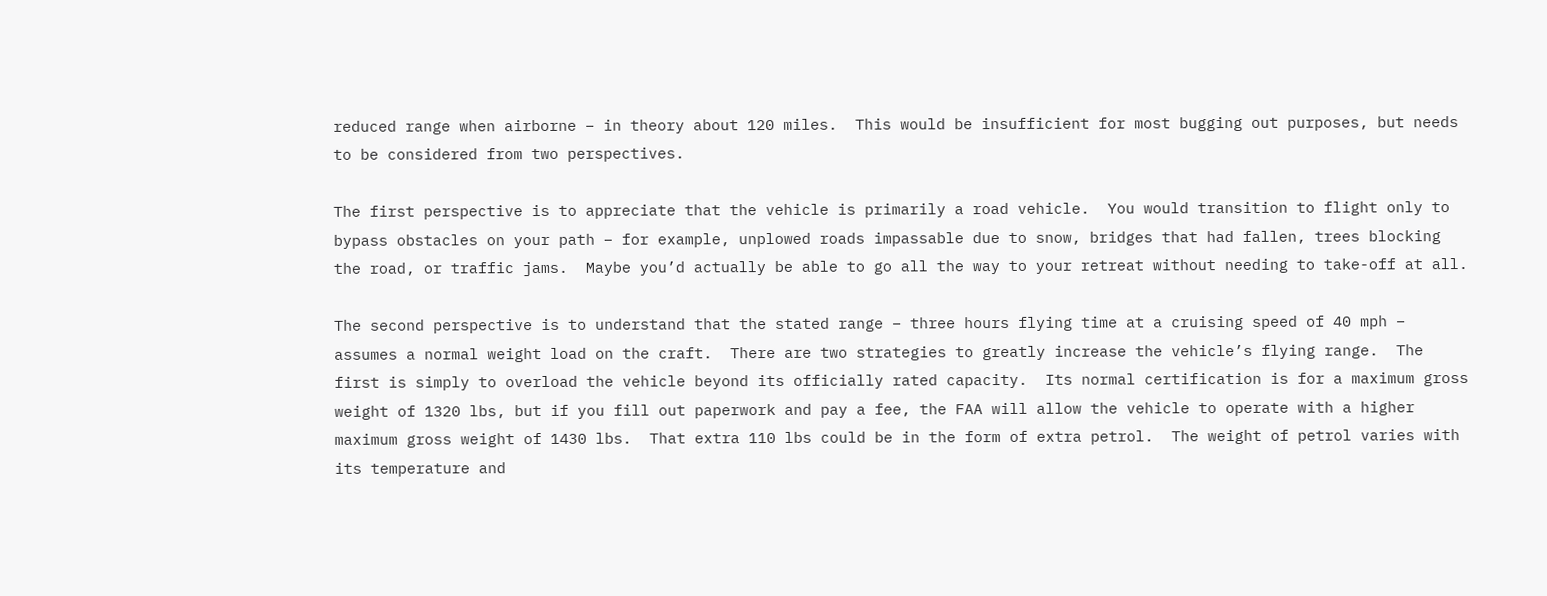reduced range when airborne – in theory about 120 miles.  This would be insufficient for most bugging out purposes, but needs to be considered from two perspectives.

The first perspective is to appreciate that the vehicle is primarily a road vehicle.  You would transition to flight only to bypass obstacles on your path – for example, unplowed roads impassable due to snow, bridges that had fallen, trees blocking the road, or traffic jams.  Maybe you’d actually be able to go all the way to your retreat without needing to take-off at all.

The second perspective is to understand that the stated range – three hours flying time at a cruising speed of 40 mph – assumes a normal weight load on the craft.  There are two strategies to greatly increase the vehicle’s flying range.  The first is simply to overload the vehicle beyond its officially rated capacity.  Its normal certification is for a maximum gross weight of 1320 lbs, but if you fill out paperwork and pay a fee, the FAA will allow the vehicle to operate with a higher maximum gross weight of 1430 lbs.  That extra 110 lbs could be in the form of extra petrol.  The weight of petrol varies with its temperature and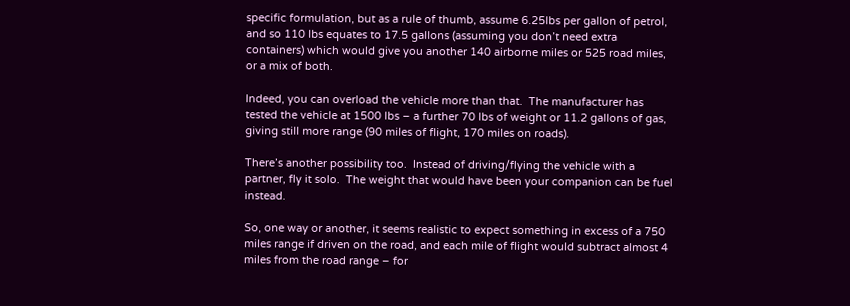specific formulation, but as a rule of thumb, assume 6.25lbs per gallon of petrol, and so 110 lbs equates to 17.5 gallons (assuming you don’t need extra containers) which would give you another 140 airborne miles or 525 road miles, or a mix of both.

Indeed, you can overload the vehicle more than that.  The manufacturer has tested the vehicle at 1500 lbs – a further 70 lbs of weight or 11.2 gallons of gas, giving still more range (90 miles of flight, 170 miles on roads).

There’s another possibility too.  Instead of driving/flying the vehicle with a partner, fly it solo.  The weight that would have been your companion can be fuel instead.

So, one way or another, it seems realistic to expect something in excess of a 750 miles range if driven on the road, and each mile of flight would subtract almost 4 miles from the road range – for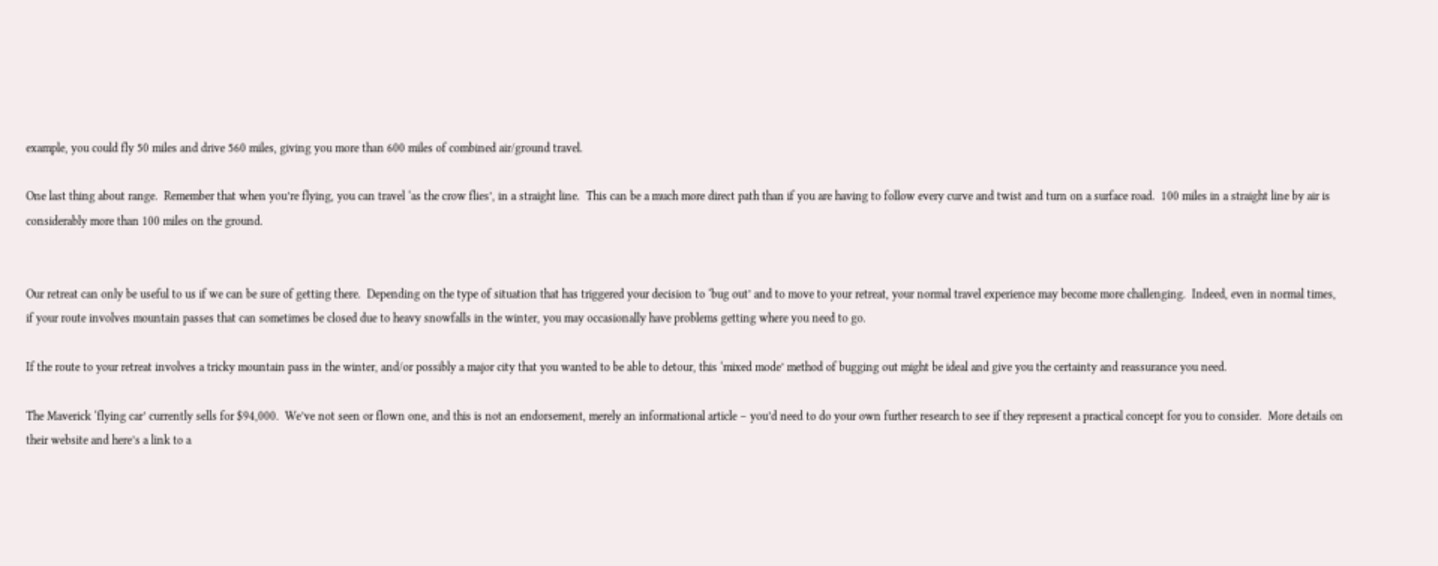example, you could fly 50 miles and drive 560 miles, giving you more than 600 miles of combined air/ground travel.

One last thing about range.  Remember that when you’re flying, you can travel ‘as the crow flies’, in a straight line.  This can be a much more direct path than if you are having to follow every curve and twist and turn on a surface road.  100 miles in a straight line by air is considerably more than 100 miles on the ground.


Our retreat can only be useful to us if we can be sure of getting there.  Depending on the type of situation that has triggered your decision to ‘bug out’ and to move to your retreat, your normal travel experience may become more challenging.  Indeed, even in normal times, if your route involves mountain passes that can sometimes be closed due to heavy snowfalls in the winter, you may occasionally have problems getting where you need to go.

If the route to your retreat involves a tricky mountain pass in the winter, and/or possibly a major city that you wanted to be able to detour, this ‘mixed mode’ method of bugging out might be ideal and give you the certainty and reassurance you need.

The Maverick ‘flying car’ currently sells for $94,000.  We’ve not seen or flown one, and this is not an endorsement, merely an informational article – you’d need to do your own further research to see if they represent a practical concept for you to consider.  More details on their website and here’s a link to a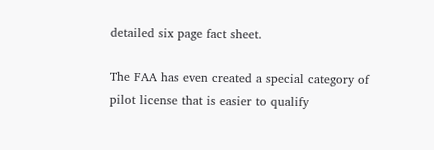detailed six page fact sheet.

The FAA has even created a special category of pilot license that is easier to qualify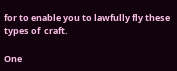for to enable you to lawfully fly these types of  craft.

One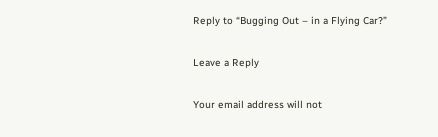Reply to “Bugging Out – in a Flying Car?”

Leave a Reply

Your email address will not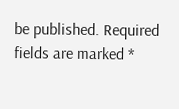be published. Required fields are marked *